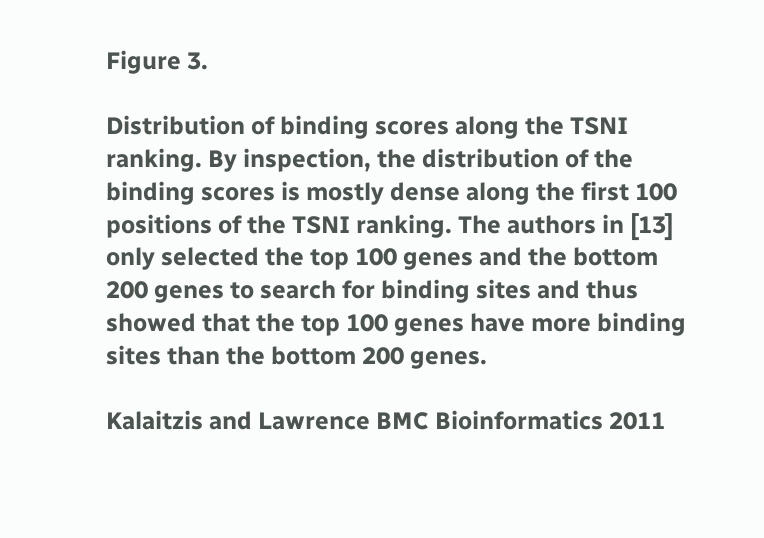Figure 3.

Distribution of binding scores along the TSNI ranking. By inspection, the distribution of the binding scores is mostly dense along the first 100 positions of the TSNI ranking. The authors in [13] only selected the top 100 genes and the bottom 200 genes to search for binding sites and thus showed that the top 100 genes have more binding sites than the bottom 200 genes.

Kalaitzis and Lawrence BMC Bioinformatics 2011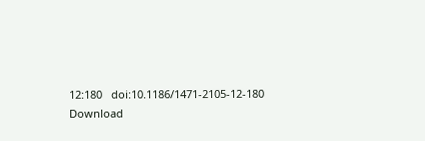12:180   doi:10.1186/1471-2105-12-180
Download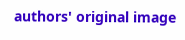authors' original image